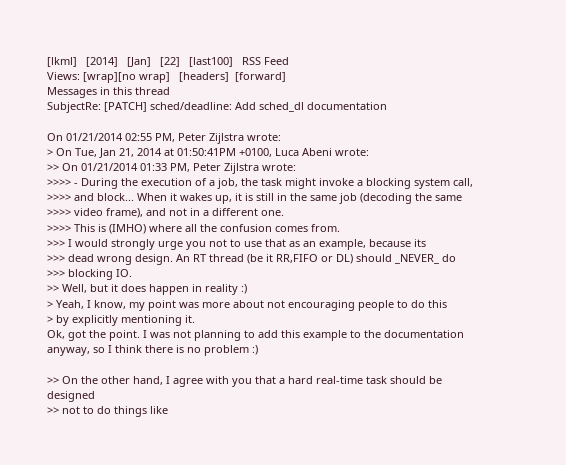[lkml]   [2014]   [Jan]   [22]   [last100]   RSS Feed
Views: [wrap][no wrap]   [headers]  [forward]
Messages in this thread
SubjectRe: [PATCH] sched/deadline: Add sched_dl documentation

On 01/21/2014 02:55 PM, Peter Zijlstra wrote:
> On Tue, Jan 21, 2014 at 01:50:41PM +0100, Luca Abeni wrote:
>> On 01/21/2014 01:33 PM, Peter Zijlstra wrote:
>>>> - During the execution of a job, the task might invoke a blocking system call,
>>>> and block... When it wakes up, it is still in the same job (decoding the same
>>>> video frame), and not in a different one.
>>>> This is (IMHO) where all the confusion comes from.
>>> I would strongly urge you not to use that as an example, because its
>>> dead wrong design. An RT thread (be it RR,FIFO or DL) should _NEVER_ do
>>> blocking IO.
>> Well, but it does happen in reality :)
> Yeah, I know, my point was more about not encouraging people to do this
> by explicitly mentioning it.
Ok, got the point. I was not planning to add this example to the documentation
anyway, so I think there is no problem :)

>> On the other hand, I agree with you that a hard real-time task should be designed
>> not to do things like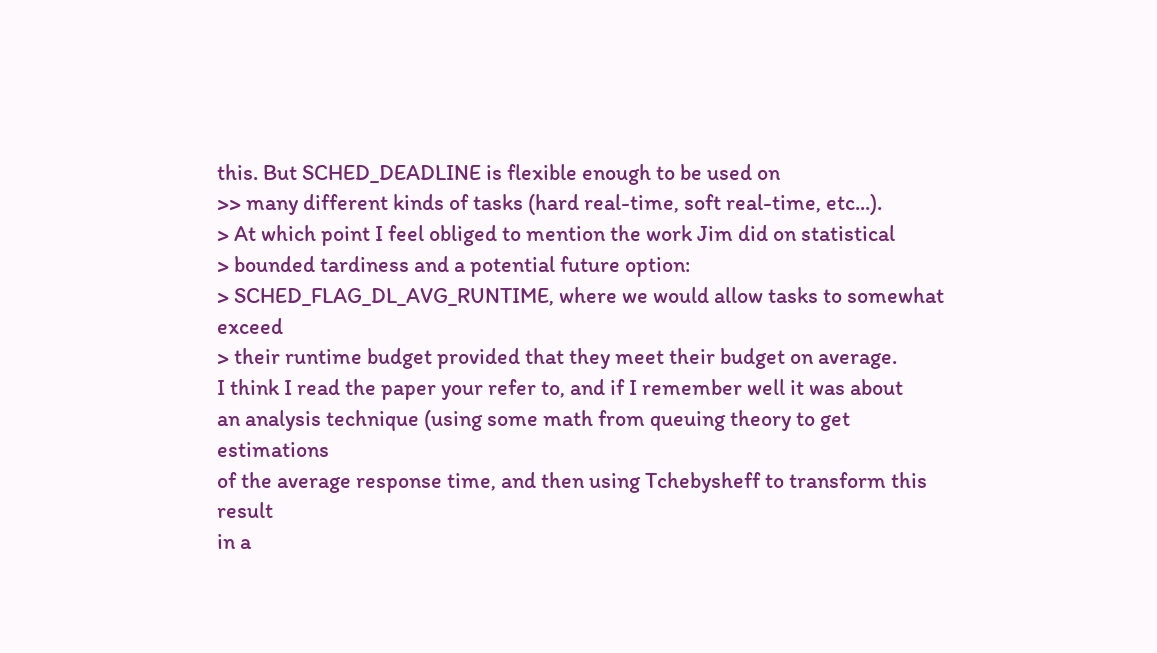this. But SCHED_DEADLINE is flexible enough to be used on
>> many different kinds of tasks (hard real-time, soft real-time, etc...).
> At which point I feel obliged to mention the work Jim did on statistical
> bounded tardiness and a potential future option:
> SCHED_FLAG_DL_AVG_RUNTIME, where we would allow tasks to somewhat exceed
> their runtime budget provided that they meet their budget on average.
I think I read the paper your refer to, and if I remember well it was about
an analysis technique (using some math from queuing theory to get estimations
of the average response time, and then using Tchebysheff to transform this result
in a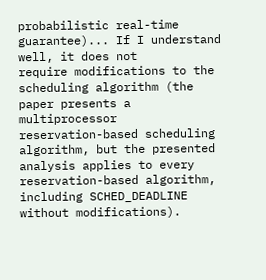probabilistic real-time guarantee)... If I understand well, it does not
require modifications to the scheduling algorithm (the paper presents a multiprocessor
reservation-based scheduling algorithm, but the presented analysis applies to every
reservation-based algorithm, including SCHED_DEADLINE without modifications).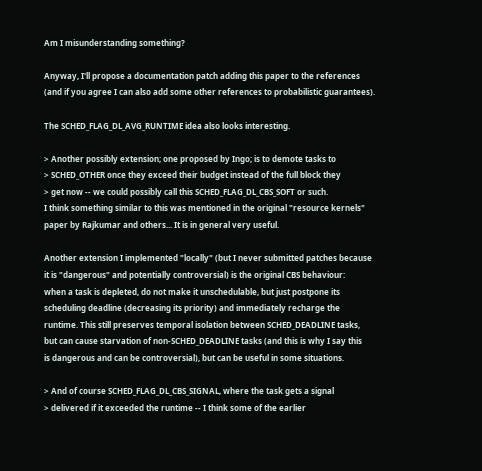Am I misunderstanding something?

Anyway, I'll propose a documentation patch adding this paper to the references
(and if you agree I can also add some other references to probabilistic guarantees).

The SCHED_FLAG_DL_AVG_RUNTIME idea also looks interesting.

> Another possibly extension; one proposed by Ingo; is to demote tasks to
> SCHED_OTHER once they exceed their budget instead of the full block they
> get now -- we could possibly call this SCHED_FLAG_DL_CBS_SOFT or such.
I think something similar to this was mentioned in the original "resource kernels"
paper by Rajkumar and others... It is in general very useful.

Another extension I implemented "locally" (but I never submitted patches because
it is "dangerous" and potentially controversial) is the original CBS behaviour:
when a task is depleted, do not make it unschedulable, but just postpone its
scheduling deadline (decreasing its priority) and immediately recharge the
runtime. This still preserves temporal isolation between SCHED_DEADLINE tasks,
but can cause starvation of non-SCHED_DEADLINE tasks (and this is why I say this
is dangerous and can be controversial), but can be useful in some situations.

> And of course SCHED_FLAG_DL_CBS_SIGNAL, where the task gets a signal
> delivered if it exceeded the runtime -- I think some of the earlier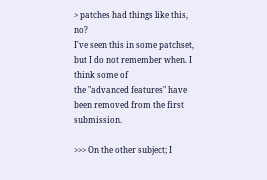> patches had things like this, no?
I've seen this in some patchset, but I do not remember when. I think some of
the "advanced features" have been removed from the first submission.

>>> On the other subject; I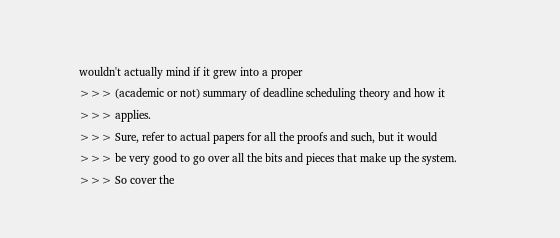wouldn't actually mind if it grew into a proper
>>> (academic or not) summary of deadline scheduling theory and how it
>>> applies.
>>> Sure, refer to actual papers for all the proofs and such, but it would
>>> be very good to go over all the bits and pieces that make up the system.
>>> So cover the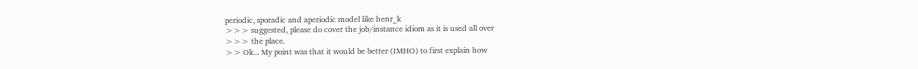periodic, sporadic and aperiodic model like henr_k
>>> suggested, please do cover the job/instance idiom as it is used all over
>>> the place.
>> Ok... My point was that it would be better (IMHO) to first explain how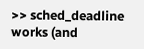>> sched_deadline works (and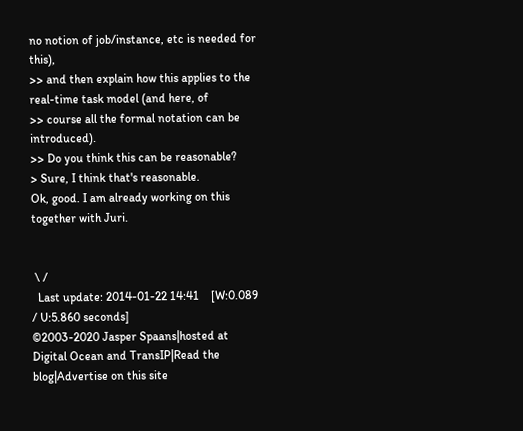no notion of job/instance, etc is needed for this),
>> and then explain how this applies to the real-time task model (and here, of
>> course all the formal notation can be introduced).
>> Do you think this can be reasonable?
> Sure, I think that's reasonable.
Ok, good. I am already working on this together with Juri.


 \ /
  Last update: 2014-01-22 14:41    [W:0.089 / U:5.860 seconds]
©2003-2020 Jasper Spaans|hosted at Digital Ocean and TransIP|Read the blog|Advertise on this site